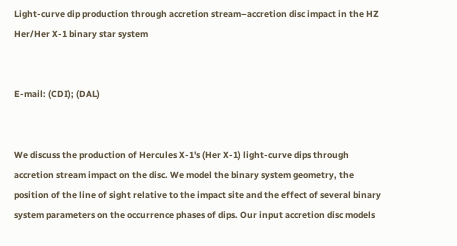Light-curve dip production through accretion stream–accretion disc impact in the HZ Her/Her X-1 binary star system


E-mail: (CDI); (DAL)


We discuss the production of Hercules X-1's (Her X-1) light-curve dips through accretion stream impact on the disc. We model the binary system geometry, the position of the line of sight relative to the impact site and the effect of several binary system parameters on the occurrence phases of dips. Our input accretion disc models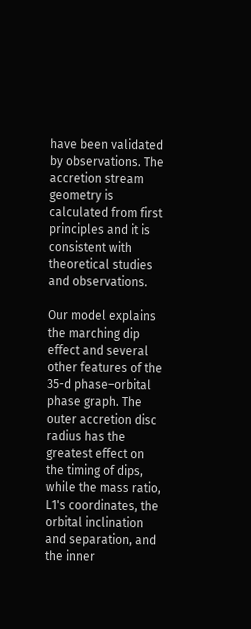have been validated by observations. The accretion stream geometry is calculated from first principles and it is consistent with theoretical studies and observations.

Our model explains the marching dip effect and several other features of the 35-d phase–orbital phase graph. The outer accretion disc radius has the greatest effect on the timing of dips, while the mass ratio, L1's coordinates, the orbital inclination and separation, and the inner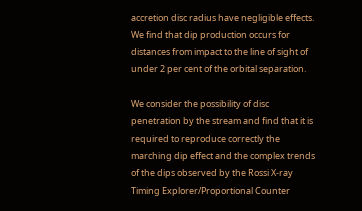accretion disc radius have negligible effects. We find that dip production occurs for distances from impact to the line of sight of under 2 per cent of the orbital separation.

We consider the possibility of disc penetration by the stream and find that it is required to reproduce correctly the marching dip effect and the complex trends of the dips observed by the Rossi X-ray Timing Explorer/Proportional Counter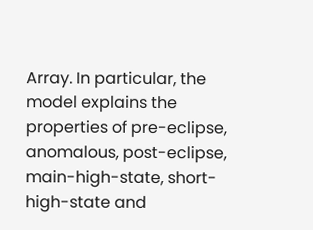Array. In particular, the model explains the properties of pre-eclipse, anomalous, post-eclipse, main-high-state, short-high-state and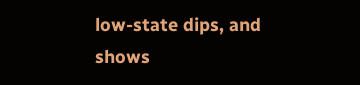low-state dips, and shows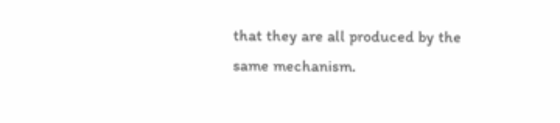that they are all produced by the same mechanism.